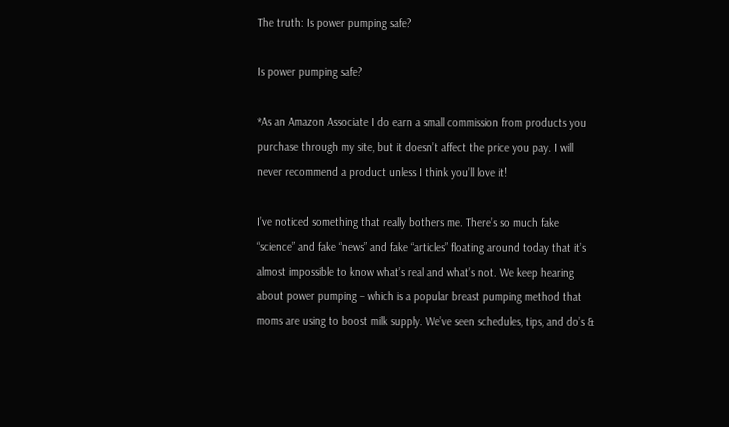The truth: Is power pumping safe?

Is power pumping safe?

*As an Amazon Associate I do earn a small commission from products you purchase through my site, but it doesn’t affect the price you pay. I will never recommend a product unless I think you’ll love it!

I’ve noticed something that really bothers me. There’s so much fake “science” and fake “news” and fake “articles” floating around today that it’s almost impossible to know what’s real and what’s not. We keep hearing about power pumping – which is a popular breast pumping method that moms are using to boost milk supply. We’ve seen schedules, tips, and do’s &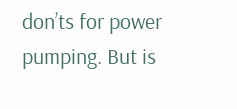don’ts for power pumping. But is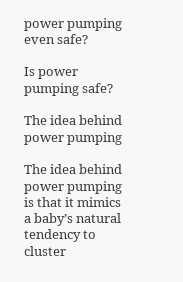power pumping even safe?

Is power pumping safe?

The idea behind power pumping

The idea behind power pumping is that it mimics a baby’s natural tendency to cluster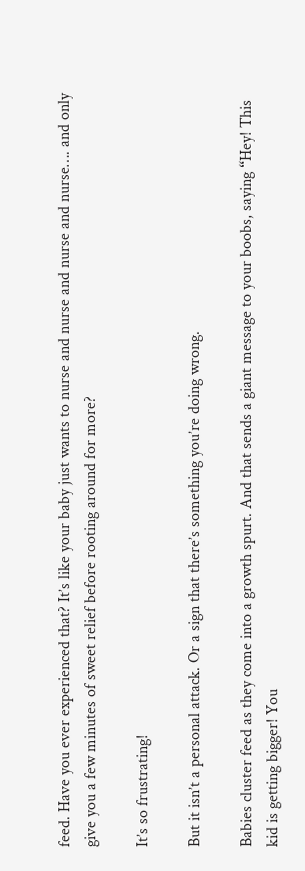feed. Have you ever experienced that? It’s like your baby just wants to nurse and nurse and nurse and nurse…. and only give you a few minutes of sweet relief before rooting around for more?

It’s so frustrating!

But it isn’t a personal attack. Or a sign that there’s something you’re doing wrong.

Babies cluster feed as they come into a growth spurt. And that sends a giant message to your boobs, saying “Hey! This kid is getting bigger! You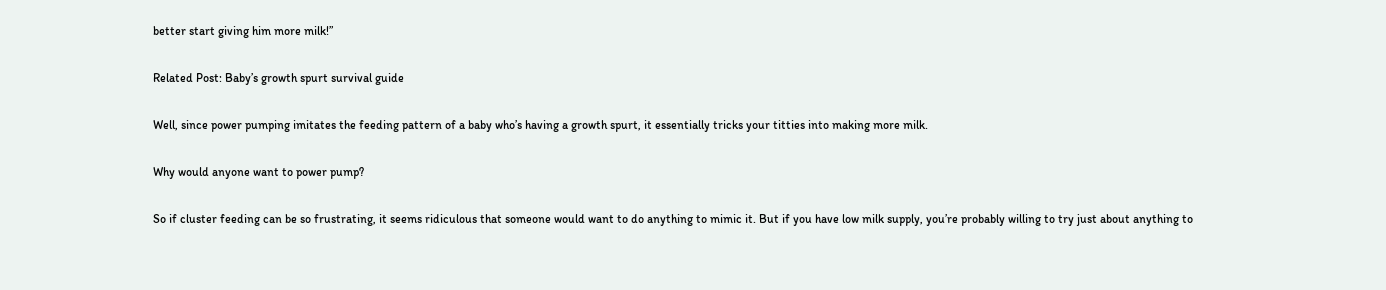better start giving him more milk!”

Related Post: Baby’s growth spurt survival guide

Well, since power pumping imitates the feeding pattern of a baby who’s having a growth spurt, it essentially tricks your titties into making more milk.

Why would anyone want to power pump?

So if cluster feeding can be so frustrating, it seems ridiculous that someone would want to do anything to mimic it. But if you have low milk supply, you’re probably willing to try just about anything to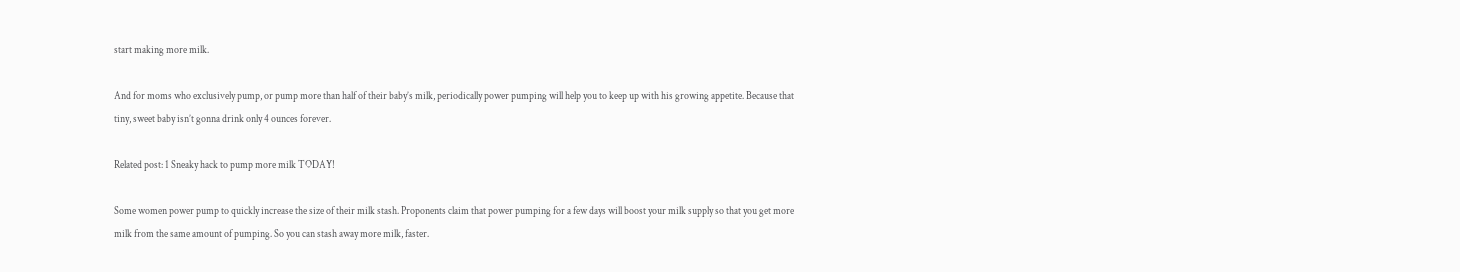start making more milk.

And for moms who exclusively pump, or pump more than half of their baby’s milk, periodically power pumping will help you to keep up with his growing appetite. Because that tiny, sweet baby isn’t gonna drink only 4 ounces forever.

Related post: 1 Sneaky hack to pump more milk TODAY!

Some women power pump to quickly increase the size of their milk stash. Proponents claim that power pumping for a few days will boost your milk supply so that you get more milk from the same amount of pumping. So you can stash away more milk, faster.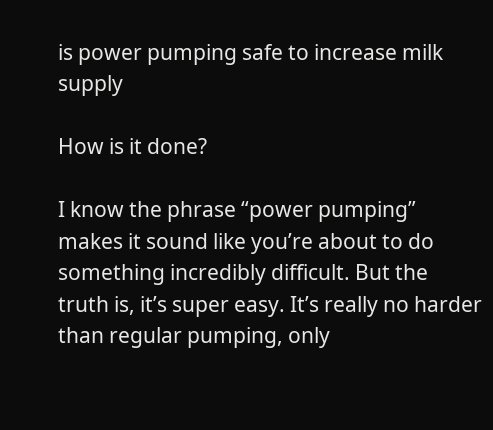is power pumping safe to increase milk supply

How is it done?

I know the phrase “power pumping” makes it sound like you’re about to do something incredibly difficult. But the truth is, it’s super easy. It’s really no harder than regular pumping, only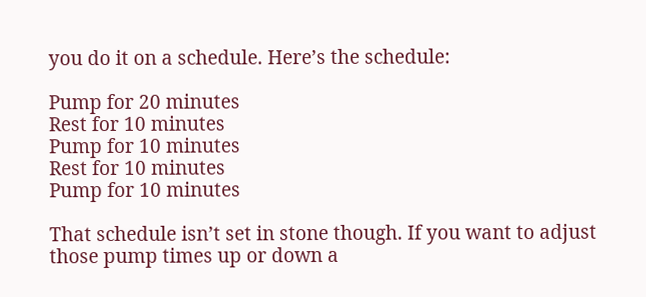you do it on a schedule. Here’s the schedule:

Pump for 20 minutes
Rest for 10 minutes
Pump for 10 minutes
Rest for 10 minutes
Pump for 10 minutes

That schedule isn’t set in stone though. If you want to adjust those pump times up or down a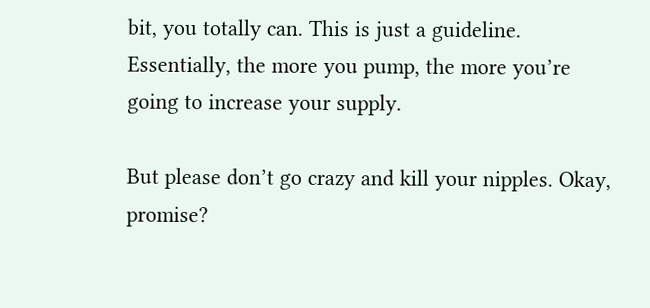bit, you totally can. This is just a guideline. Essentially, the more you pump, the more you’re going to increase your supply.

But please don’t go crazy and kill your nipples. Okay, promise?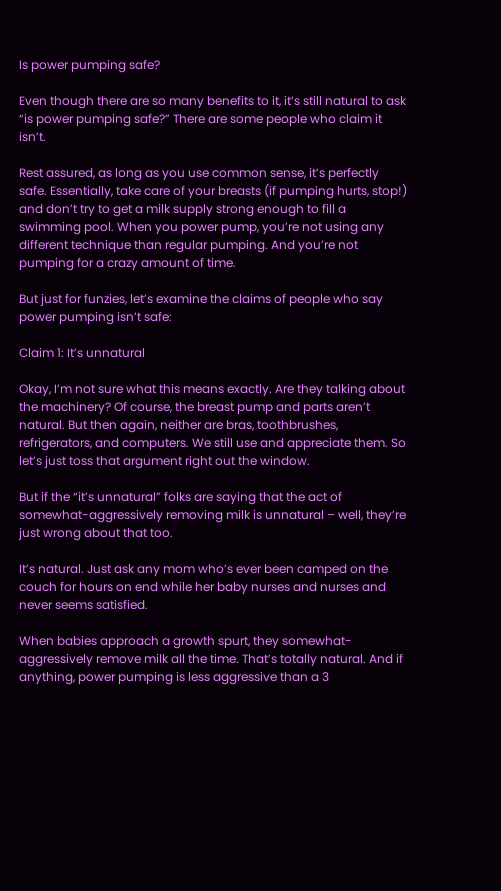Is power pumping safe?

Even though there are so many benefits to it, it’s still natural to ask “is power pumping safe?” There are some people who claim it isn’t.

Rest assured, as long as you use common sense, it’s perfectly safe. Essentially, take care of your breasts (if pumping hurts, stop!) and don’t try to get a milk supply strong enough to fill a swimming pool. When you power pump, you’re not using any different technique than regular pumping. And you’re not pumping for a crazy amount of time.

But just for funzies, let’s examine the claims of people who say power pumping isn’t safe:

Claim 1: It’s unnatural

Okay, I’m not sure what this means exactly. Are they talking about the machinery? Of course, the breast pump and parts aren’t natural. But then again, neither are bras, toothbrushes, refrigerators, and computers. We still use and appreciate them. So let’s just toss that argument right out the window.

But if the “it’s unnatural” folks are saying that the act of somewhat-aggressively removing milk is unnatural – well, they’re just wrong about that too.

It’s natural. Just ask any mom who’s ever been camped on the couch for hours on end while her baby nurses and nurses and never seems satisfied.

When babies approach a growth spurt, they somewhat-aggressively remove milk all the time. That’s totally natural. And if anything, power pumping is less aggressive than a 3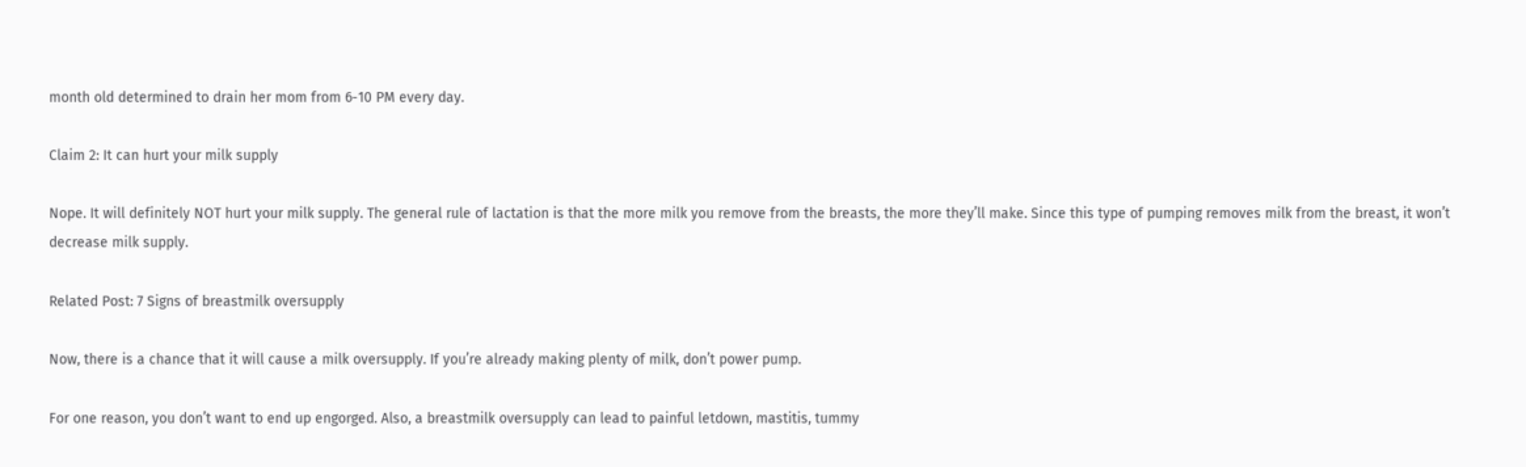month old determined to drain her mom from 6-10 PM every day.

Claim 2: It can hurt your milk supply

Nope. It will definitely NOT hurt your milk supply. The general rule of lactation is that the more milk you remove from the breasts, the more they’ll make. Since this type of pumping removes milk from the breast, it won’t decrease milk supply.

Related Post: 7 Signs of breastmilk oversupply

Now, there is a chance that it will cause a milk oversupply. If you’re already making plenty of milk, don’t power pump.

For one reason, you don’t want to end up engorged. Also, a breastmilk oversupply can lead to painful letdown, mastitis, tummy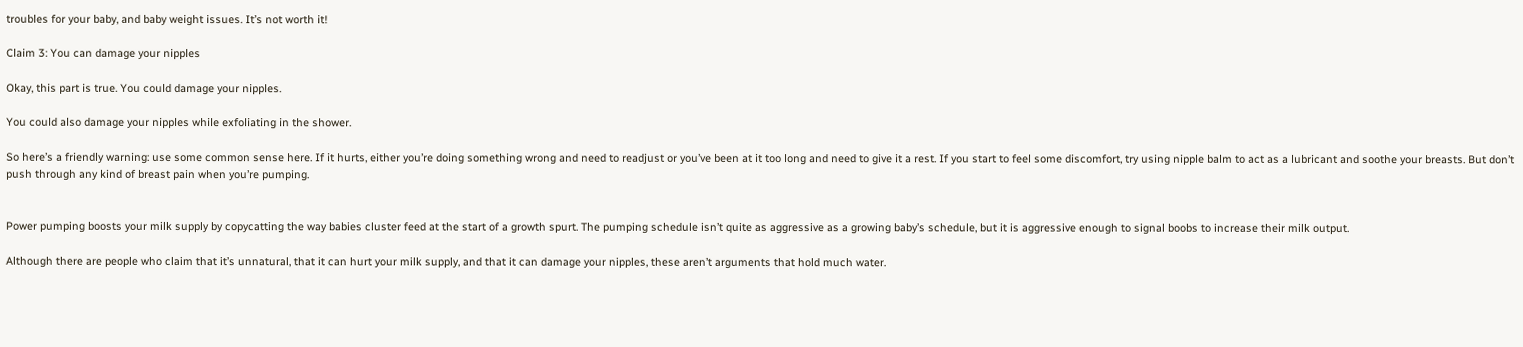troubles for your baby, and baby weight issues. It’s not worth it!

Claim 3: You can damage your nipples

Okay, this part is true. You could damage your nipples.

You could also damage your nipples while exfoliating in the shower.

So here’s a friendly warning: use some common sense here. If it hurts, either you’re doing something wrong and need to readjust or you’ve been at it too long and need to give it a rest. If you start to feel some discomfort, try using nipple balm to act as a lubricant and soothe your breasts. But don’t push through any kind of breast pain when you’re pumping.


Power pumping boosts your milk supply by copycatting the way babies cluster feed at the start of a growth spurt. The pumping schedule isn’t quite as aggressive as a growing baby’s schedule, but it is aggressive enough to signal boobs to increase their milk output.

Although there are people who claim that it’s unnatural, that it can hurt your milk supply, and that it can damage your nipples, these aren’t arguments that hold much water.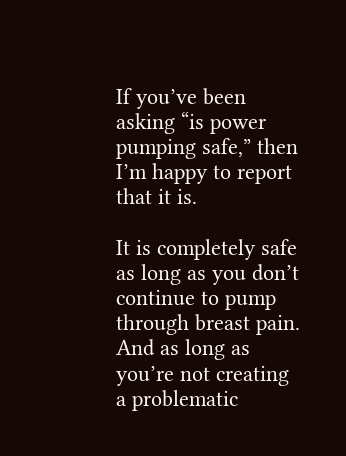If you’ve been asking “is power pumping safe,” then I’m happy to report that it is.

It is completely safe as long as you don’t continue to pump through breast pain. And as long as you’re not creating a problematic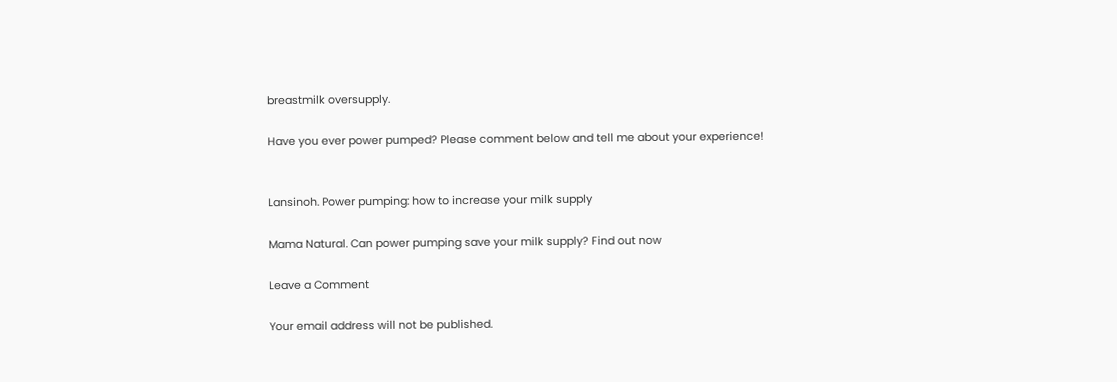breastmilk oversupply.

Have you ever power pumped? Please comment below and tell me about your experience!


Lansinoh. Power pumping: how to increase your milk supply

Mama Natural. Can power pumping save your milk supply? Find out now

Leave a Comment

Your email address will not be published.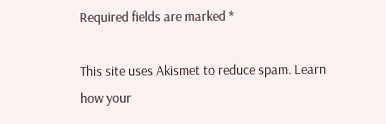Required fields are marked *

This site uses Akismet to reduce spam. Learn how your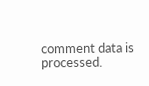comment data is processed.